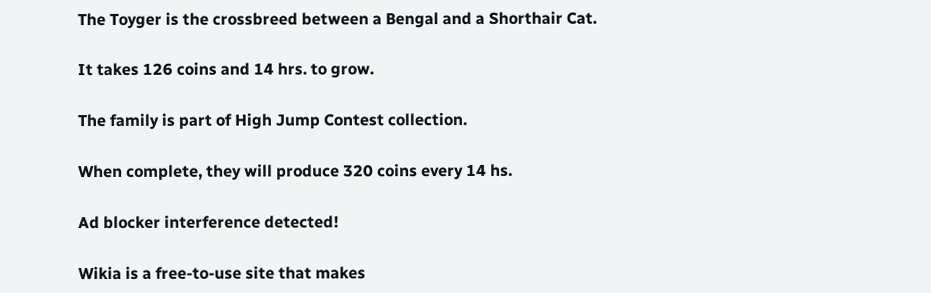The Toyger is the crossbreed between a Bengal and a Shorthair Cat.

It takes 126 coins and 14 hrs. to grow.

The family is part of High Jump Contest collection.

When complete, they will produce 320 coins every 14 hs.

Ad blocker interference detected!

Wikia is a free-to-use site that makes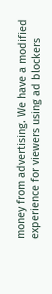money from advertising. We have a modified experience for viewers using ad blockers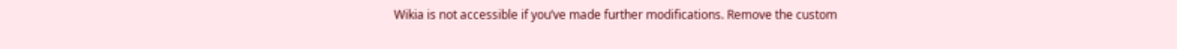Wikia is not accessible if you’ve made further modifications. Remove the custom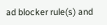ad blocker rule(s) and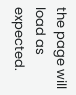the page will load as expected.